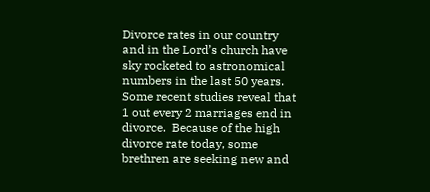Divorce rates in our country and in the Lord’s church have sky rocketed to astronomical numbers in the last 50 years.  Some recent studies reveal that 1 out every 2 marriages end in divorce.  Because of the high divorce rate today, some brethren are seeking new and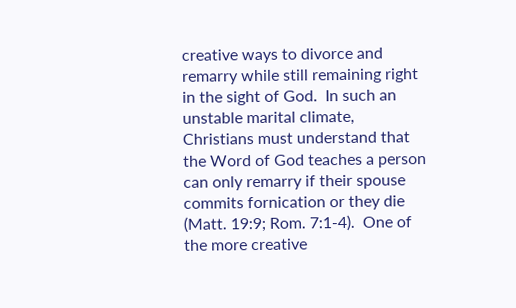creative ways to divorce and remarry while still remaining right in the sight of God.  In such an unstable marital climate, Christians must understand that the Word of God teaches a person can only remarry if their spouse commits fornication or they die (Matt. 19:9; Rom. 7:1-4).  One of the more creative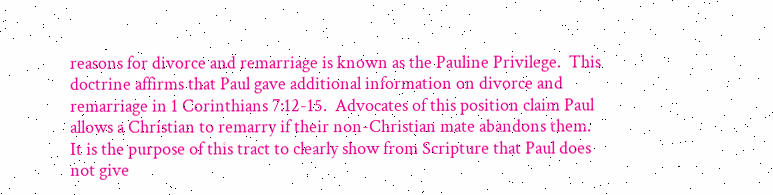reasons for divorce and remarriage is known as the Pauline Privilege.  This doctrine affirms that Paul gave additional information on divorce and remarriage in 1 Corinthians 7:12-15.  Advocates of this position claim Paul allows a Christian to remarry if their non-Christian mate abandons them.   It is the purpose of this tract to clearly show from Scripture that Paul does not give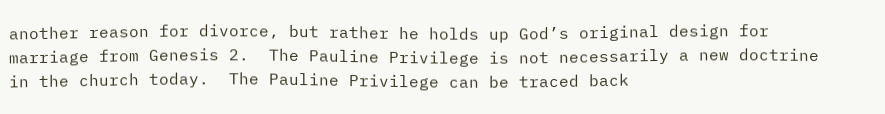another reason for divorce, but rather he holds up God’s original design for marriage from Genesis 2.  The Pauline Privilege is not necessarily a new doctrine in the church today.  The Pauline Privilege can be traced back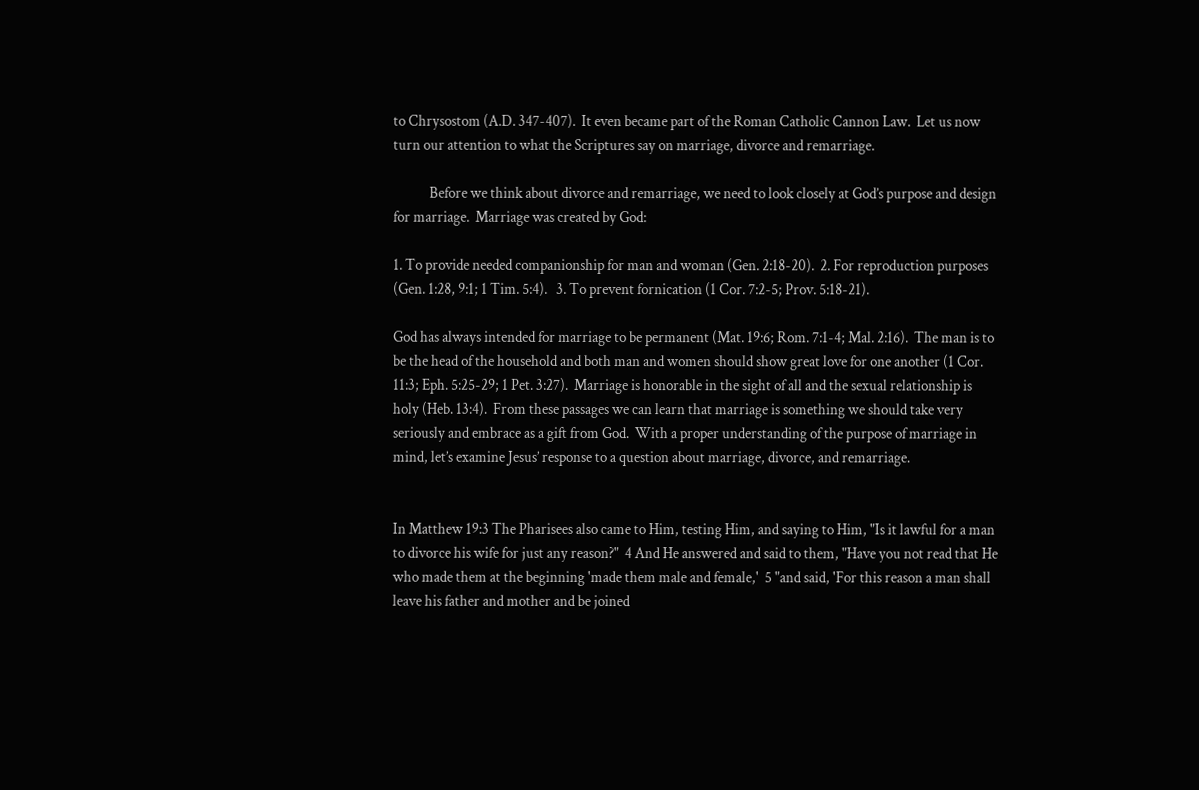to Chrysostom (A.D. 347-407).  It even became part of the Roman Catholic Cannon Law.  Let us now turn our attention to what the Scriptures say on marriage, divorce and remarriage.

            Before we think about divorce and remarriage, we need to look closely at God’s purpose and design for marriage.  Marriage was created by God:

1. To provide needed companionship for man and woman (Gen. 2:18-20).  2. For reproduction purposes (Gen. 1:28, 9:1; 1 Tim. 5:4).   3. To prevent fornication (1 Cor. 7:2-5; Prov. 5:18-21).

God has always intended for marriage to be permanent (Mat. 19:6; Rom. 7:1-4; Mal. 2:16).  The man is to be the head of the household and both man and women should show great love for one another (1 Cor. 11:3; Eph. 5:25-29; 1 Pet. 3:27).  Marriage is honorable in the sight of all and the sexual relationship is holy (Heb. 13:4).  From these passages we can learn that marriage is something we should take very seriously and embrace as a gift from God.  With a proper understanding of the purpose of marriage in mind, let’s examine Jesus’ response to a question about marriage, divorce, and remarriage.


In Matthew 19:3 The Pharisees also came to Him, testing Him, and saying to Him, "Is it lawful for a man to divorce his wife for just any reason?"  4 And He answered and said to them, "Have you not read that He who made them at the beginning 'made them male and female,'  5 "and said, 'For this reason a man shall leave his father and mother and be joined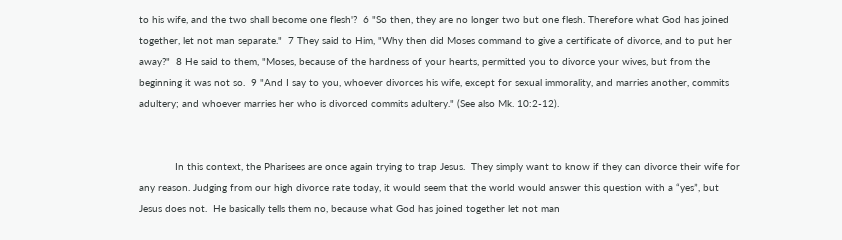to his wife, and the two shall become one flesh'?  6 "So then, they are no longer two but one flesh. Therefore what God has joined together, let not man separate."  7 They said to Him, "Why then did Moses command to give a certificate of divorce, and to put her away?"  8 He said to them, "Moses, because of the hardness of your hearts, permitted you to divorce your wives, but from the beginning it was not so.  9 "And I say to you, whoever divorces his wife, except for sexual immorality, and marries another, commits adultery; and whoever marries her who is divorced commits adultery." (See also Mk. 10:2-12).


            In this context, the Pharisees are once again trying to trap Jesus.  They simply want to know if they can divorce their wife for any reason. Judging from our high divorce rate today, it would seem that the world would answer this question with a “yes”, but Jesus does not.  He basically tells them no, because what God has joined together let not man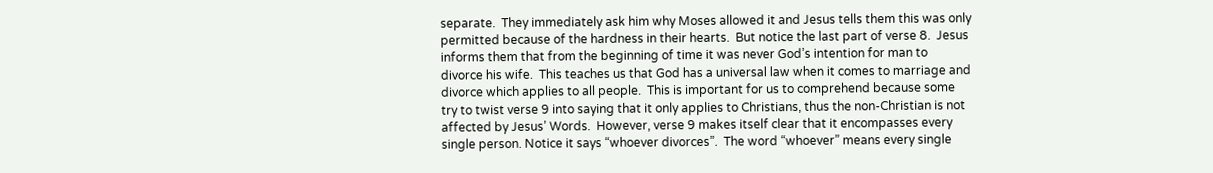separate.  They immediately ask him why Moses allowed it and Jesus tells them this was only permitted because of the hardness in their hearts.  But notice the last part of verse 8.  Jesus informs them that from the beginning of time it was never God’s intention for man to divorce his wife.  This teaches us that God has a universal law when it comes to marriage and divorce which applies to all people.  This is important for us to comprehend because some try to twist verse 9 into saying that it only applies to Christians, thus the non-Christian is not affected by Jesus’ Words.  However, verse 9 makes itself clear that it encompasses every single person. Notice it says “whoever divorces”.  The word “whoever” means every single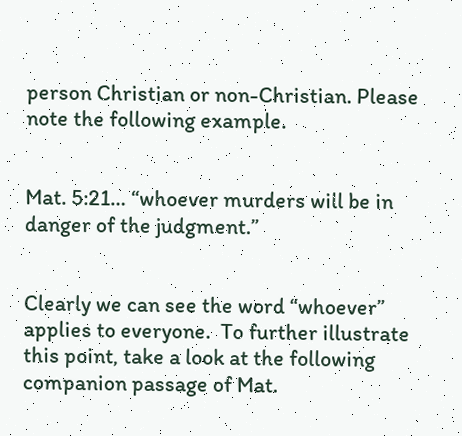person Christian or non-Christian. Please note the following example.


Mat. 5:21… “whoever murders will be in danger of the judgment.”


Clearly we can see the word “whoever” applies to everyone.  To further illustrate this point, take a look at the following companion passage of Mat.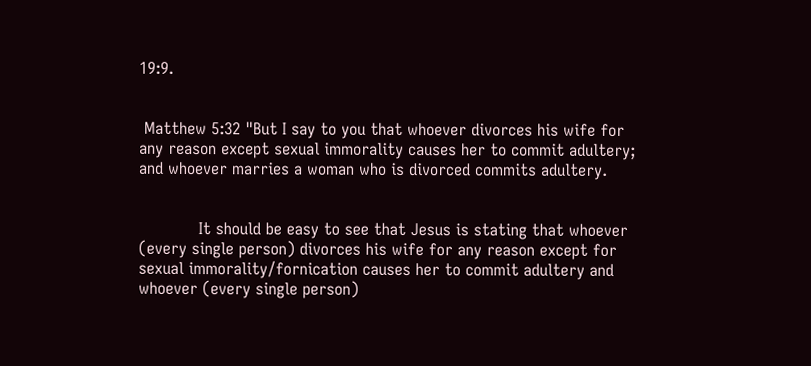19:9.


 Matthew 5:32 "But I say to you that whoever divorces his wife for any reason except sexual immorality causes her to commit adultery; and whoever marries a woman who is divorced commits adultery.


            It should be easy to see that Jesus is stating that whoever (every single person) divorces his wife for any reason except for sexual immorality/fornication causes her to commit adultery and whoever (every single person)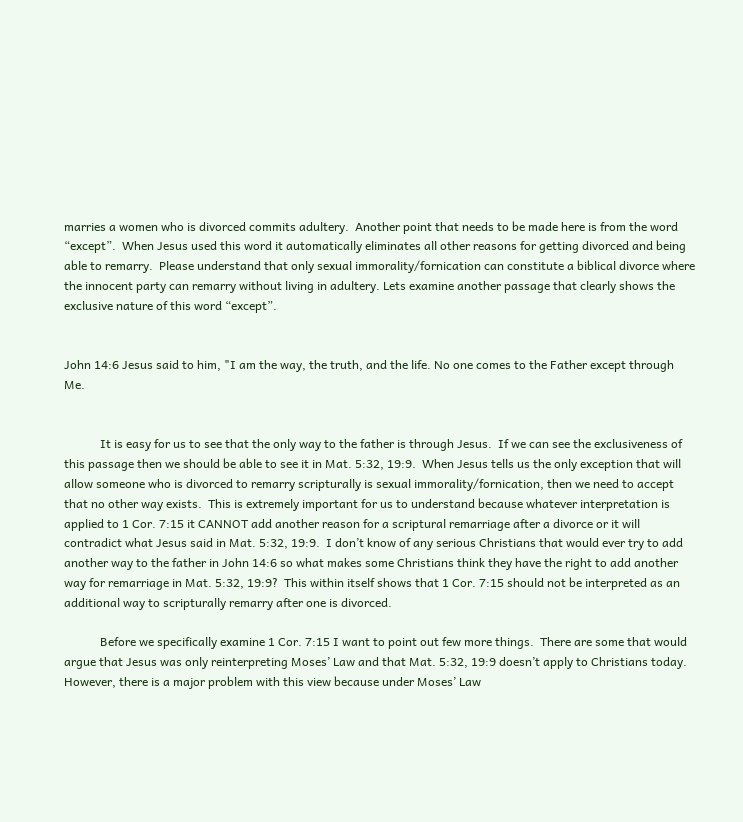marries a women who is divorced commits adultery.  Another point that needs to be made here is from the word “except”.  When Jesus used this word it automatically eliminates all other reasons for getting divorced and being able to remarry.  Please understand that only sexual immorality/fornication can constitute a biblical divorce where the innocent party can remarry without living in adultery. Lets examine another passage that clearly shows the exclusive nature of this word “except”.


John 14:6 Jesus said to him, "I am the way, the truth, and the life. No one comes to the Father except through Me.


            It is easy for us to see that the only way to the father is through Jesus.  If we can see the exclusiveness of this passage then we should be able to see it in Mat. 5:32, 19:9.  When Jesus tells us the only exception that will allow someone who is divorced to remarry scripturally is sexual immorality/fornication, then we need to accept that no other way exists.  This is extremely important for us to understand because whatever interpretation is applied to 1 Cor. 7:15 it CANNOT add another reason for a scriptural remarriage after a divorce or it will contradict what Jesus said in Mat. 5:32, 19:9.  I don’t know of any serious Christians that would ever try to add another way to the father in John 14:6 so what makes some Christians think they have the right to add another way for remarriage in Mat. 5:32, 19:9?  This within itself shows that 1 Cor. 7:15 should not be interpreted as an additional way to scripturally remarry after one is divorced.

            Before we specifically examine 1 Cor. 7:15 I want to point out few more things.  There are some that would argue that Jesus was only reinterpreting Moses’ Law and that Mat. 5:32, 19:9 doesn’t apply to Christians today.  However, there is a major problem with this view because under Moses’ Law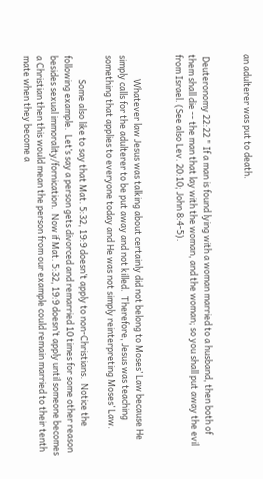an adulterer was put to death.


 Deuteronomy 22:22 " If a man is found lying with a woman married to a husband, then both of them shall die -- the man that lay with the woman, and the woman; so you shall put away the evil from Israel. (See also Lev. 20:10; John 8:4-5).


            Whatever law Jesus was talking about certainly did not belong to Moses’ Law because He simply calls for the adulterer to be put away and not killed.  Therefore, Jesus was teaching something that applies to everyone today and He was not simply reinterpreting Moses’ Law.

            Some also like to say that Mat. 5:32, 19:9 doesn’t apply to non-Christians.  Notice the following example.  Let’s say a person gets divorced and remarried 10 times for some other reason besides sexual immorality/fornication.  Now if Mat. 5:32, 19:9 doesn’t apply until someone becomes a Christian then this would mean the person from our example could remain married to their tenth mate when they become a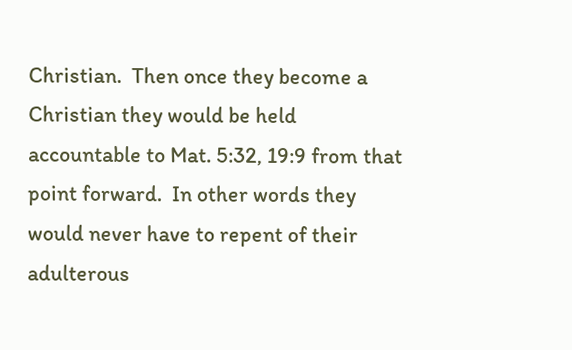Christian.  Then once they become a Christian they would be held accountable to Mat. 5:32, 19:9 from that point forward.  In other words they would never have to repent of their adulterous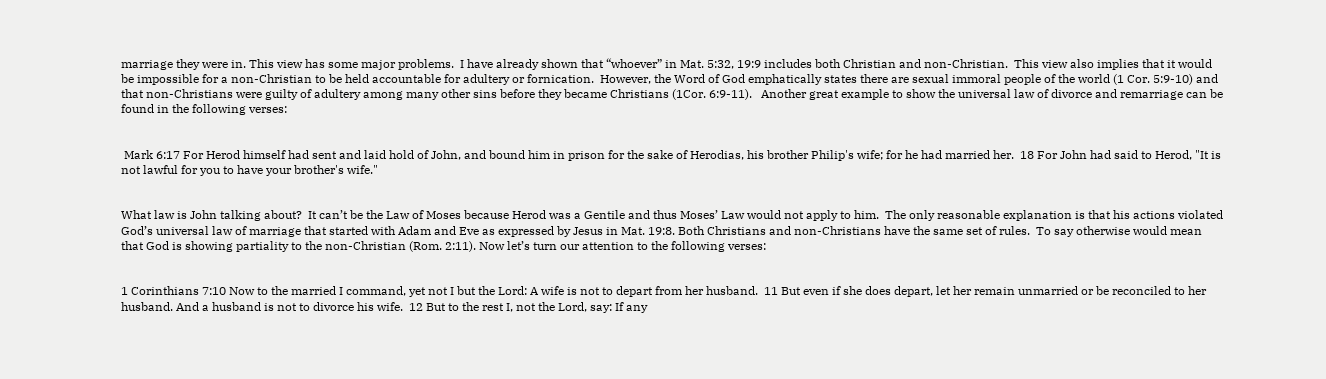marriage they were in. This view has some major problems.  I have already shown that “whoever” in Mat. 5:32, 19:9 includes both Christian and non-Christian.  This view also implies that it would be impossible for a non-Christian to be held accountable for adultery or fornication.  However, the Word of God emphatically states there are sexual immoral people of the world (1 Cor. 5:9-10) and that non-Christians were guilty of adultery among many other sins before they became Christians (1Cor. 6:9-11).   Another great example to show the universal law of divorce and remarriage can be found in the following verses:


 Mark 6:17 For Herod himself had sent and laid hold of John, and bound him in prison for the sake of Herodias, his brother Philip's wife; for he had married her.  18 For John had said to Herod, "It is not lawful for you to have your brother's wife."


What law is John talking about?  It can’t be the Law of Moses because Herod was a Gentile and thus Moses’ Law would not apply to him.  The only reasonable explanation is that his actions violated God’s universal law of marriage that started with Adam and Eve as expressed by Jesus in Mat. 19:8. Both Christians and non-Christians have the same set of rules.  To say otherwise would mean that God is showing partiality to the non-Christian (Rom. 2:11). Now let’s turn our attention to the following verses:


1 Corinthians 7:10 Now to the married I command, yet not I but the Lord: A wife is not to depart from her husband.  11 But even if she does depart, let her remain unmarried or be reconciled to her husband. And a husband is not to divorce his wife.  12 But to the rest I, not the Lord, say: If any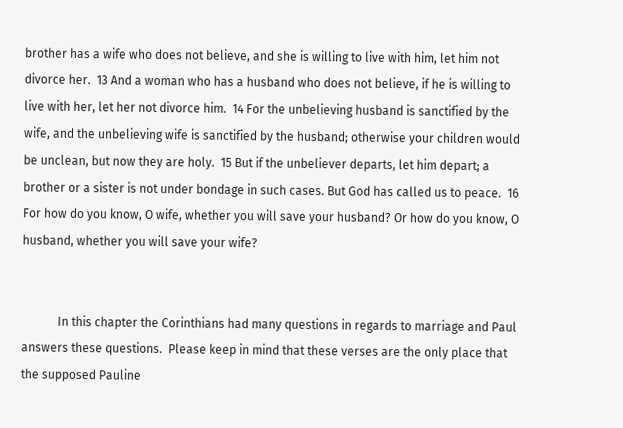brother has a wife who does not believe, and she is willing to live with him, let him not divorce her.  13 And a woman who has a husband who does not believe, if he is willing to live with her, let her not divorce him.  14 For the unbelieving husband is sanctified by the wife, and the unbelieving wife is sanctified by the husband; otherwise your children would be unclean, but now they are holy.  15 But if the unbeliever departs, let him depart; a brother or a sister is not under bondage in such cases. But God has called us to peace.  16 For how do you know, O wife, whether you will save your husband? Or how do you know, O husband, whether you will save your wife?


            In this chapter the Corinthians had many questions in regards to marriage and Paul answers these questions.  Please keep in mind that these verses are the only place that the supposed Pauline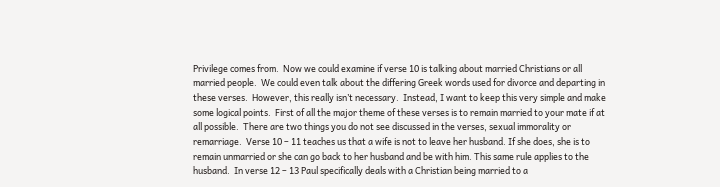Privilege comes from.  Now we could examine if verse 10 is talking about married Christians or all married people.  We could even talk about the differing Greek words used for divorce and departing in these verses.  However, this really isn’t necessary.  Instead, I want to keep this very simple and make some logical points.  First of all the major theme of these verses is to remain married to your mate if at all possible.  There are two things you do not see discussed in the verses, sexual immorality or remarriage.  Verse 10 – 11 teaches us that a wife is not to leave her husband. If she does, she is to remain unmarried or she can go back to her husband and be with him. This same rule applies to the husband.  In verse 12 – 13 Paul specifically deals with a Christian being married to a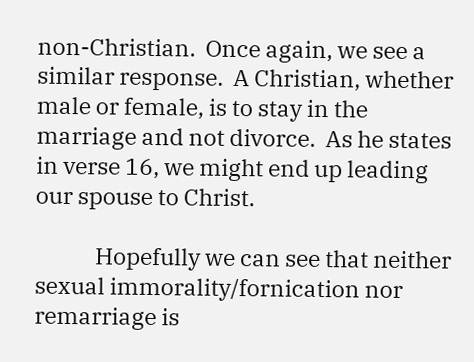non-Christian.  Once again, we see a similar response.  A Christian, whether male or female, is to stay in the marriage and not divorce.  As he states in verse 16, we might end up leading our spouse to Christ.

            Hopefully we can see that neither sexual immorality/fornication nor remarriage is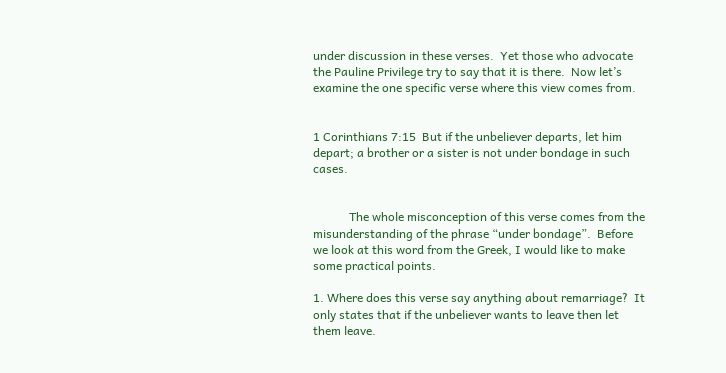under discussion in these verses.  Yet those who advocate the Pauline Privilege try to say that it is there.  Now let’s examine the one specific verse where this view comes from.


1 Corinthians 7:15  But if the unbeliever departs, let him depart; a brother or a sister is not under bondage in such cases.


            The whole misconception of this verse comes from the misunderstanding of the phrase “under bondage”.  Before we look at this word from the Greek, I would like to make some practical points.

1. Where does this verse say anything about remarriage?  It only states that if the unbeliever wants to leave then let them leave.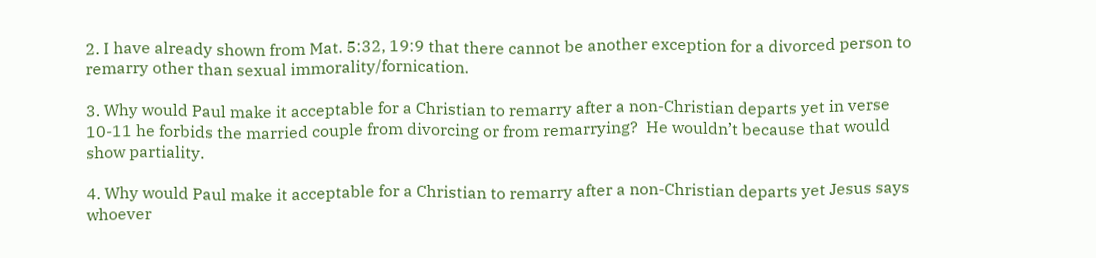2. I have already shown from Mat. 5:32, 19:9 that there cannot be another exception for a divorced person to remarry other than sexual immorality/fornication.

3. Why would Paul make it acceptable for a Christian to remarry after a non-Christian departs yet in verse 10-11 he forbids the married couple from divorcing or from remarrying?  He wouldn’t because that would show partiality.

4. Why would Paul make it acceptable for a Christian to remarry after a non-Christian departs yet Jesus says whoever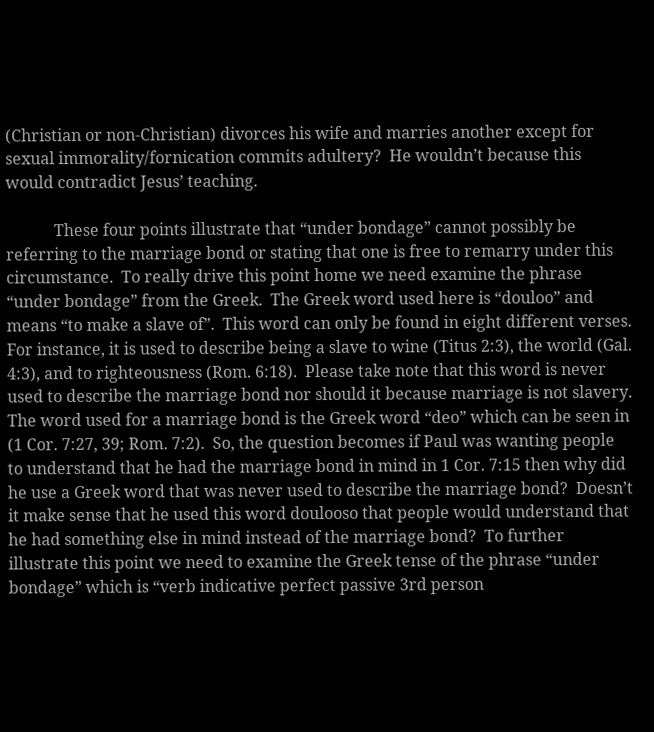(Christian or non-Christian) divorces his wife and marries another except for sexual immorality/fornication commits adultery?  He wouldn’t because this would contradict Jesus’ teaching.

            These four points illustrate that “under bondage” cannot possibly be referring to the marriage bond or stating that one is free to remarry under this circumstance.  To really drive this point home we need examine the phrase “under bondage” from the Greek.  The Greek word used here is “douloo” and means “to make a slave of”.  This word can only be found in eight different verses.  For instance, it is used to describe being a slave to wine (Titus 2:3), the world (Gal. 4:3), and to righteousness (Rom. 6:18).  Please take note that this word is never used to describe the marriage bond nor should it because marriage is not slavery.  The word used for a marriage bond is the Greek word “deo” which can be seen in (1 Cor. 7:27, 39; Rom. 7:2).  So, the question becomes if Paul was wanting people to understand that he had the marriage bond in mind in 1 Cor. 7:15 then why did he use a Greek word that was never used to describe the marriage bond?  Doesn’t it make sense that he used this word doulooso that people would understand that he had something else in mind instead of the marriage bond?  To further illustrate this point we need to examine the Greek tense of the phrase “under bondage” which is “verb indicative perfect passive 3rd person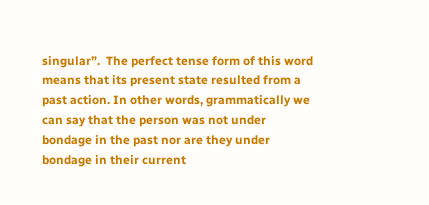singular”.  The perfect tense form of this word means that its present state resulted from a past action. In other words, grammatically we can say that the person was not under bondage in the past nor are they under bondage in their current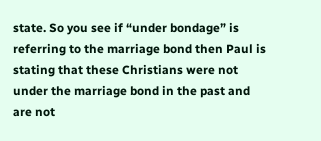state. So you see if “under bondage” is referring to the marriage bond then Paul is stating that these Christians were not under the marriage bond in the past and are not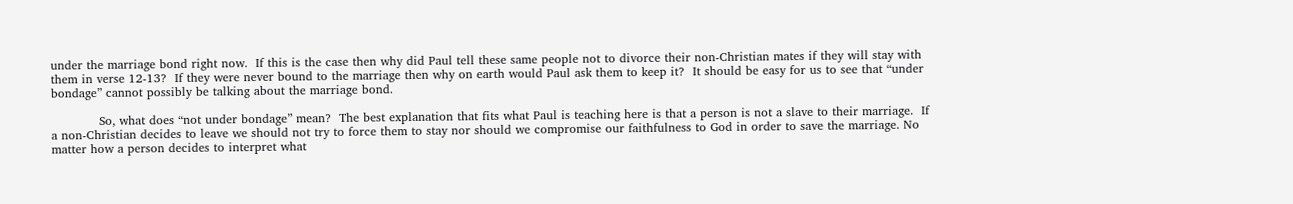under the marriage bond right now.  If this is the case then why did Paul tell these same people not to divorce their non-Christian mates if they will stay with them in verse 12-13?  If they were never bound to the marriage then why on earth would Paul ask them to keep it?  It should be easy for us to see that “under bondage” cannot possibly be talking about the marriage bond.

            So, what does “not under bondage” mean?  The best explanation that fits what Paul is teaching here is that a person is not a slave to their marriage.  If a non-Christian decides to leave we should not try to force them to stay nor should we compromise our faithfulness to God in order to save the marriage. No matter how a person decides to interpret what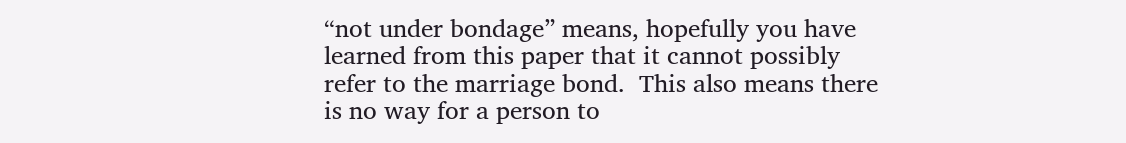“not under bondage” means, hopefully you have learned from this paper that it cannot possibly refer to the marriage bond.  This also means there is no way for a person to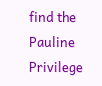find the Pauline Privilege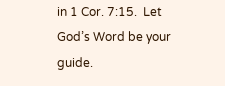in 1 Cor. 7:15.  Let God’s Word be your guide.